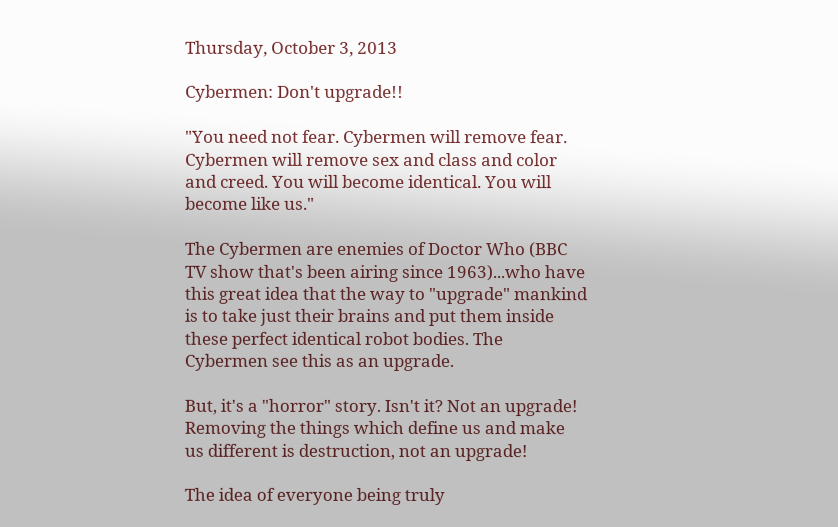Thursday, October 3, 2013

Cybermen: Don't upgrade!!

"You need not fear. Cybermen will remove fear. Cybermen will remove sex and class and color and creed. You will become identical. You will become like us."

The Cybermen are enemies of Doctor Who (BBC TV show that's been airing since 1963)...who have this great idea that the way to "upgrade" mankind is to take just their brains and put them inside these perfect identical robot bodies. The Cybermen see this as an upgrade.

But, it's a "horror" story. Isn't it? Not an upgrade! Removing the things which define us and make us different is destruction, not an upgrade!

The idea of everyone being truly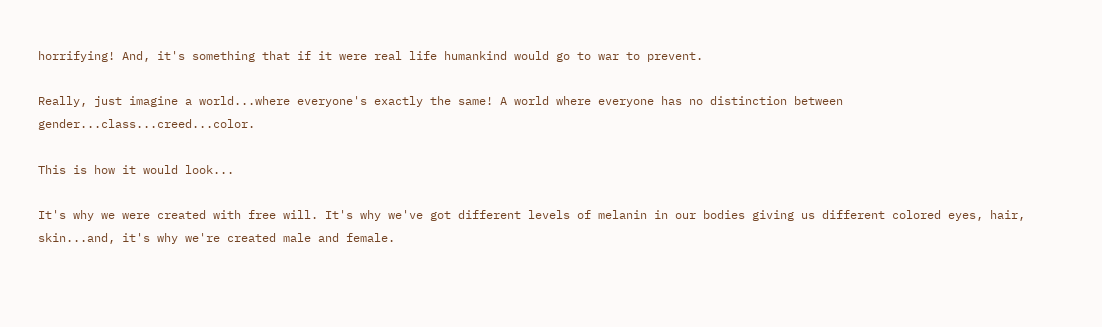horrifying! And, it's something that if it were real life humankind would go to war to prevent.

Really, just imagine a world...where everyone's exactly the same! A world where everyone has no distinction between gender...class...creed...color.

This is how it would look...

It's why we were created with free will. It's why we've got different levels of melanin in our bodies giving us different colored eyes, hair, skin...and, it's why we're created male and female.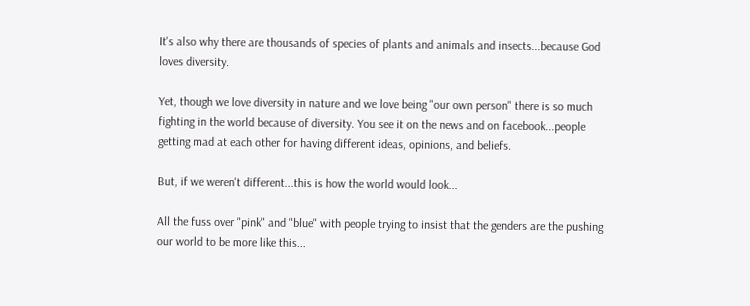It's also why there are thousands of species of plants and animals and insects...because God loves diversity.

Yet, though we love diversity in nature and we love being "our own person" there is so much fighting in the world because of diversity. You see it on the news and on facebook...people getting mad at each other for having different ideas, opinions, and beliefs.

But, if we weren't different...this is how the world would look...

All the fuss over "pink" and "blue" with people trying to insist that the genders are the pushing our world to be more like this...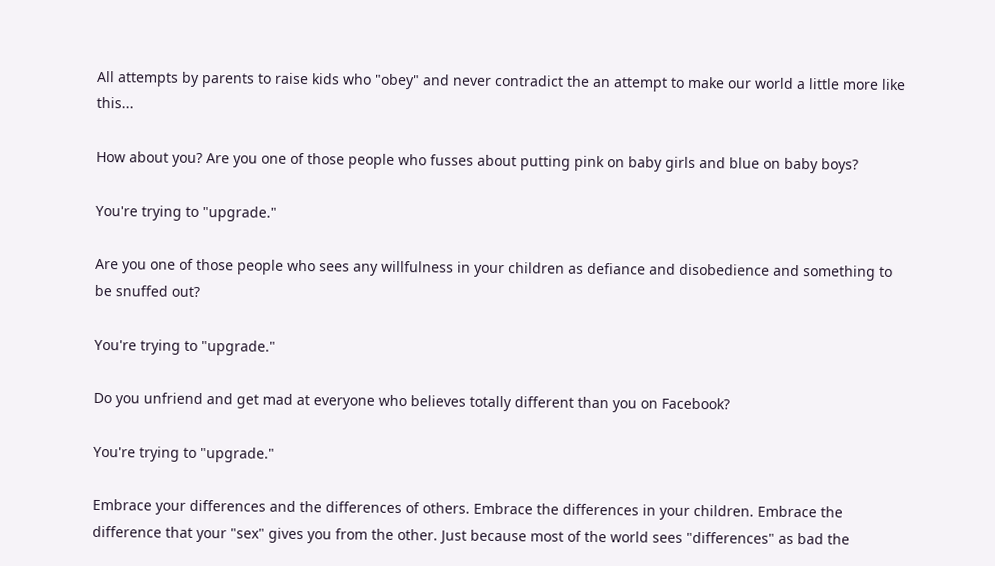All attempts by parents to raise kids who "obey" and never contradict the an attempt to make our world a little more like this...

How about you? Are you one of those people who fusses about putting pink on baby girls and blue on baby boys?

You're trying to "upgrade."

Are you one of those people who sees any willfulness in your children as defiance and disobedience and something to be snuffed out?

You're trying to "upgrade."

Do you unfriend and get mad at everyone who believes totally different than you on Facebook?

You're trying to "upgrade."

Embrace your differences and the differences of others. Embrace the differences in your children. Embrace the difference that your "sex" gives you from the other. Just because most of the world sees "differences" as bad the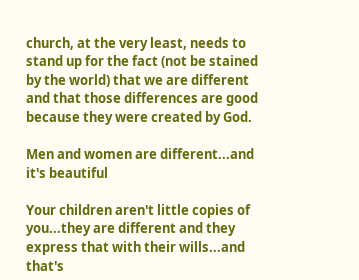church, at the very least, needs to stand up for the fact (not be stained by the world) that we are different and that those differences are good because they were created by God.

Men and women are different...and it's beautiful

Your children aren't little copies of you...they are different and they express that with their wills...and that's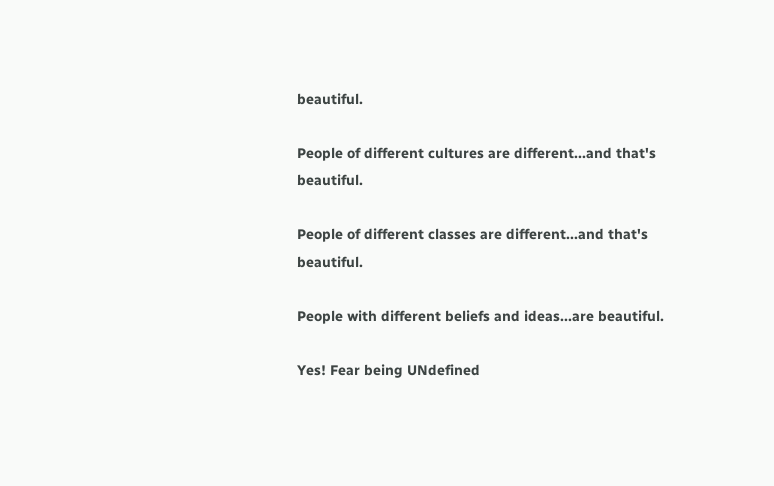beautiful.

People of different cultures are different...and that's beautiful.

People of different classes are different...and that's beautiful.

People with different beliefs and ideas...are beautiful.

Yes! Fear being UNdefined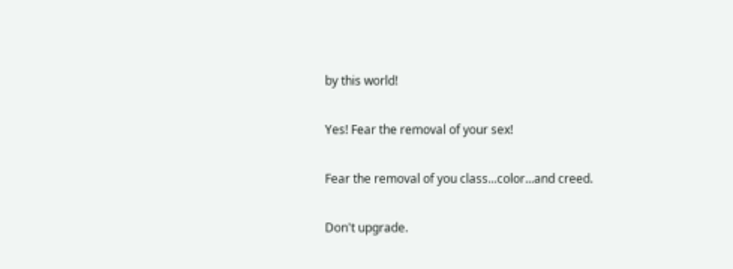by this world!

Yes! Fear the removal of your sex!

Fear the removal of you class...color...and creed.

Don't upgrade.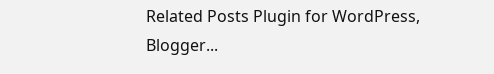Related Posts Plugin for WordPress, Blogger...